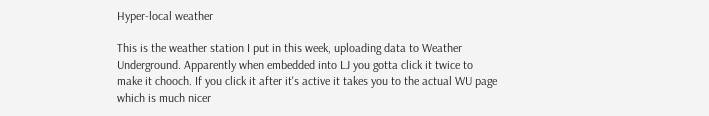Hyper-local weather

This is the weather station I put in this week, uploading data to Weather Underground. Apparently when embedded into LJ you gotta click it twice to make it chooch. If you click it after it's active it takes you to the actual WU page which is much nicer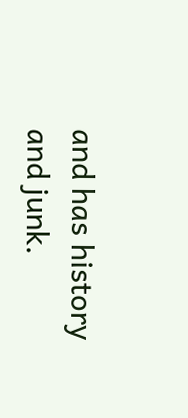and has history and junk.